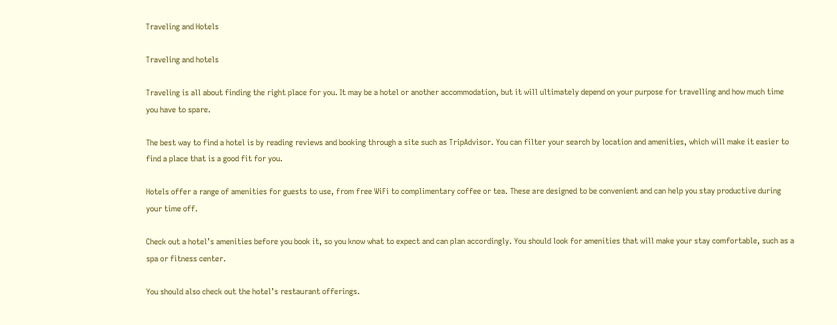Traveling and Hotels

Traveling and hotels

Traveling is all about finding the right place for you. It may be a hotel or another accommodation, but it will ultimately depend on your purpose for travelling and how much time you have to spare.

The best way to find a hotel is by reading reviews and booking through a site such as TripAdvisor. You can filter your search by location and amenities, which will make it easier to find a place that is a good fit for you.

Hotels offer a range of amenities for guests to use, from free WiFi to complimentary coffee or tea. These are designed to be convenient and can help you stay productive during your time off.

Check out a hotel’s amenities before you book it, so you know what to expect and can plan accordingly. You should look for amenities that will make your stay comfortable, such as a spa or fitness center.

You should also check out the hotel’s restaurant offerings.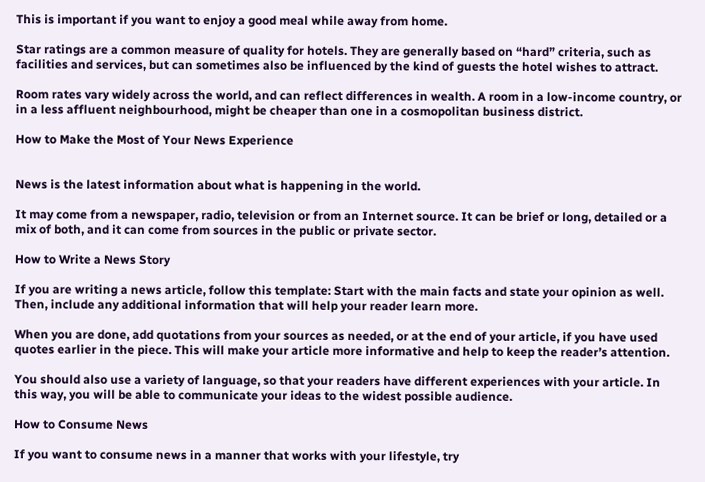This is important if you want to enjoy a good meal while away from home.

Star ratings are a common measure of quality for hotels. They are generally based on “hard” criteria, such as facilities and services, but can sometimes also be influenced by the kind of guests the hotel wishes to attract.

Room rates vary widely across the world, and can reflect differences in wealth. A room in a low-income country, or in a less affluent neighbourhood, might be cheaper than one in a cosmopolitan business district.

How to Make the Most of Your News Experience


News is the latest information about what is happening in the world.

It may come from a newspaper, radio, television or from an Internet source. It can be brief or long, detailed or a mix of both, and it can come from sources in the public or private sector.

How to Write a News Story

If you are writing a news article, follow this template: Start with the main facts and state your opinion as well. Then, include any additional information that will help your reader learn more.

When you are done, add quotations from your sources as needed, or at the end of your article, if you have used quotes earlier in the piece. This will make your article more informative and help to keep the reader’s attention.

You should also use a variety of language, so that your readers have different experiences with your article. In this way, you will be able to communicate your ideas to the widest possible audience.

How to Consume News

If you want to consume news in a manner that works with your lifestyle, try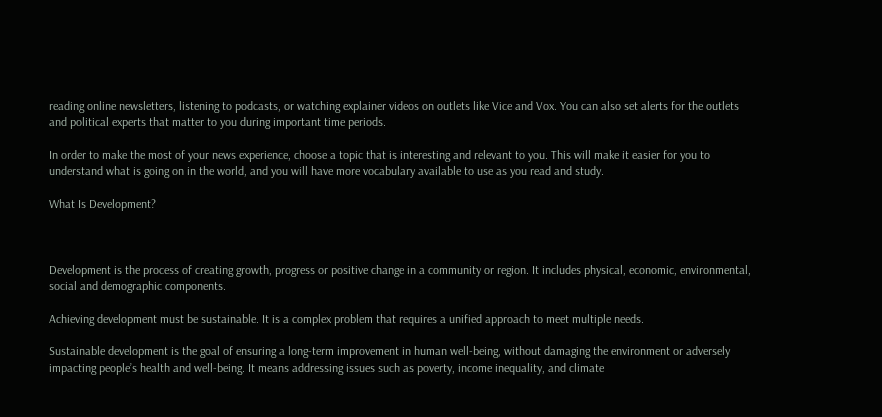reading online newsletters, listening to podcasts, or watching explainer videos on outlets like Vice and Vox. You can also set alerts for the outlets and political experts that matter to you during important time periods.

In order to make the most of your news experience, choose a topic that is interesting and relevant to you. This will make it easier for you to understand what is going on in the world, and you will have more vocabulary available to use as you read and study.

What Is Development?



Development is the process of creating growth, progress or positive change in a community or region. It includes physical, economic, environmental, social and demographic components.

Achieving development must be sustainable. It is a complex problem that requires a unified approach to meet multiple needs.

Sustainable development is the goal of ensuring a long-term improvement in human well-being, without damaging the environment or adversely impacting people’s health and well-being. It means addressing issues such as poverty, income inequality, and climate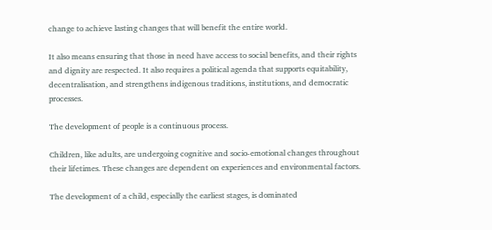change to achieve lasting changes that will benefit the entire world.

It also means ensuring that those in need have access to social benefits, and their rights and dignity are respected. It also requires a political agenda that supports equitability, decentralisation, and strengthens indigenous traditions, institutions, and democratic processes.

The development of people is a continuous process.

Children, like adults, are undergoing cognitive and socio-emotional changes throughout their lifetimes. These changes are dependent on experiences and environmental factors.

The development of a child, especially the earliest stages, is dominated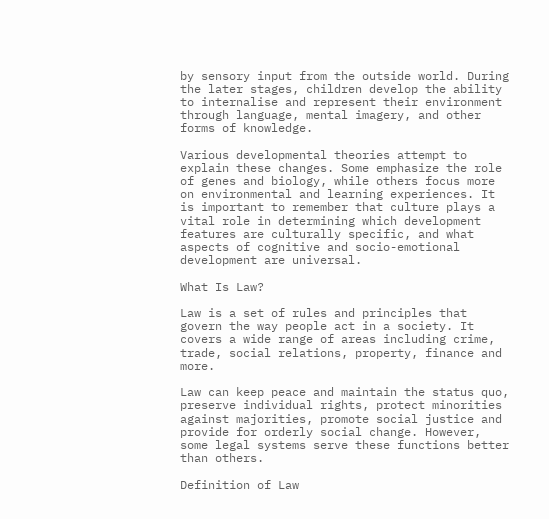by sensory input from the outside world. During the later stages, children develop the ability to internalise and represent their environment through language, mental imagery, and other forms of knowledge.

Various developmental theories attempt to explain these changes. Some emphasize the role of genes and biology, while others focus more on environmental and learning experiences. It is important to remember that culture plays a vital role in determining which development features are culturally specific, and what aspects of cognitive and socio-emotional development are universal.

What Is Law?

Law is a set of rules and principles that govern the way people act in a society. It covers a wide range of areas including crime, trade, social relations, property, finance and more.

Law can keep peace and maintain the status quo, preserve individual rights, protect minorities against majorities, promote social justice and provide for orderly social change. However, some legal systems serve these functions better than others.

Definition of Law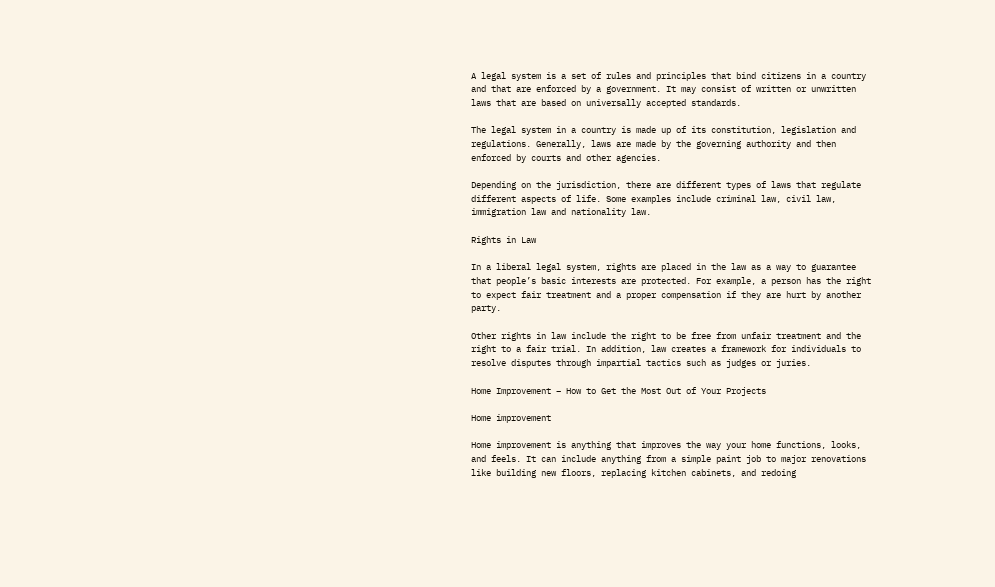A legal system is a set of rules and principles that bind citizens in a country and that are enforced by a government. It may consist of written or unwritten laws that are based on universally accepted standards.

The legal system in a country is made up of its constitution, legislation and regulations. Generally, laws are made by the governing authority and then enforced by courts and other agencies.

Depending on the jurisdiction, there are different types of laws that regulate different aspects of life. Some examples include criminal law, civil law, immigration law and nationality law.

Rights in Law

In a liberal legal system, rights are placed in the law as a way to guarantee that people’s basic interests are protected. For example, a person has the right to expect fair treatment and a proper compensation if they are hurt by another party.

Other rights in law include the right to be free from unfair treatment and the right to a fair trial. In addition, law creates a framework for individuals to resolve disputes through impartial tactics such as judges or juries.

Home Improvement – How to Get the Most Out of Your Projects

Home improvement

Home improvement is anything that improves the way your home functions, looks, and feels. It can include anything from a simple paint job to major renovations like building new floors, replacing kitchen cabinets, and redoing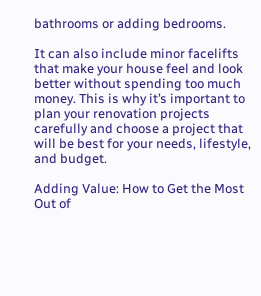bathrooms or adding bedrooms.

It can also include minor facelifts that make your house feel and look better without spending too much money. This is why it’s important to plan your renovation projects carefully and choose a project that will be best for your needs, lifestyle, and budget.

Adding Value: How to Get the Most Out of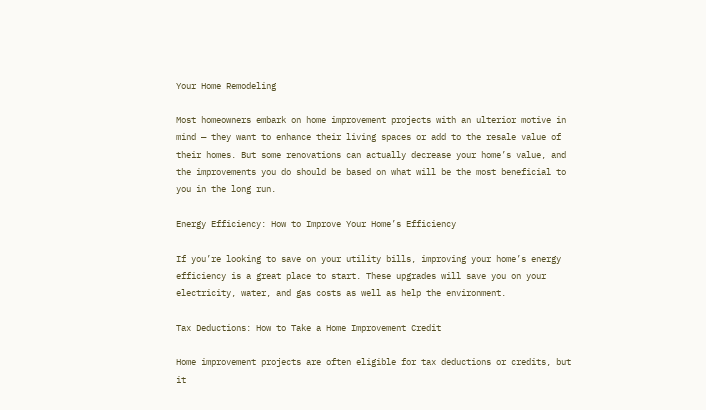Your Home Remodeling

Most homeowners embark on home improvement projects with an ulterior motive in mind — they want to enhance their living spaces or add to the resale value of their homes. But some renovations can actually decrease your home’s value, and the improvements you do should be based on what will be the most beneficial to you in the long run.

Energy Efficiency: How to Improve Your Home’s Efficiency

If you’re looking to save on your utility bills, improving your home’s energy efficiency is a great place to start. These upgrades will save you on your electricity, water, and gas costs as well as help the environment.

Tax Deductions: How to Take a Home Improvement Credit

Home improvement projects are often eligible for tax deductions or credits, but it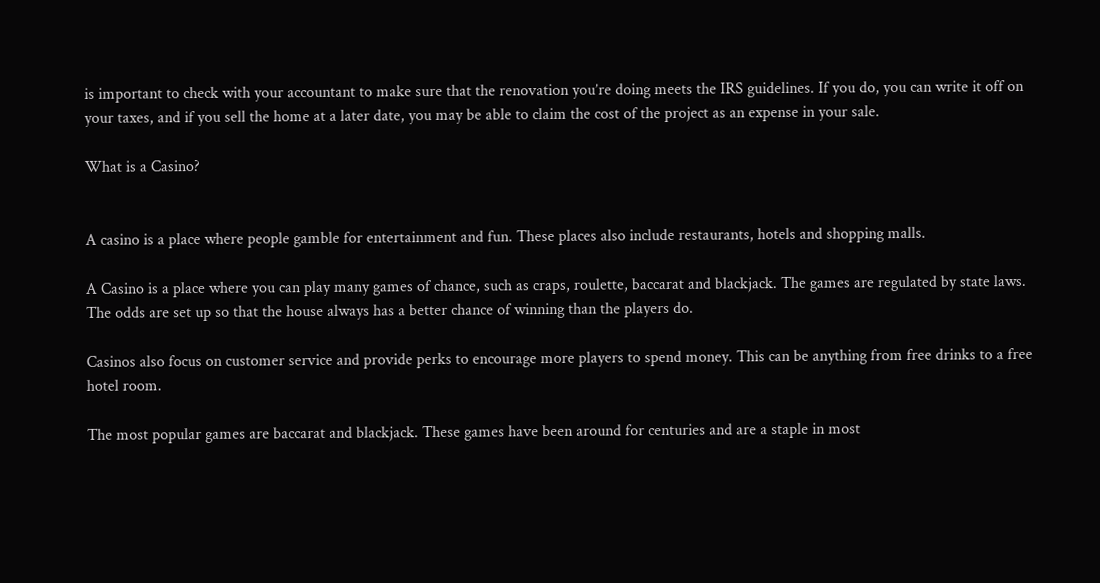is important to check with your accountant to make sure that the renovation you’re doing meets the IRS guidelines. If you do, you can write it off on your taxes, and if you sell the home at a later date, you may be able to claim the cost of the project as an expense in your sale.

What is a Casino?


A casino is a place where people gamble for entertainment and fun. These places also include restaurants, hotels and shopping malls.

A Casino is a place where you can play many games of chance, such as craps, roulette, baccarat and blackjack. The games are regulated by state laws. The odds are set up so that the house always has a better chance of winning than the players do.

Casinos also focus on customer service and provide perks to encourage more players to spend money. This can be anything from free drinks to a free hotel room.

The most popular games are baccarat and blackjack. These games have been around for centuries and are a staple in most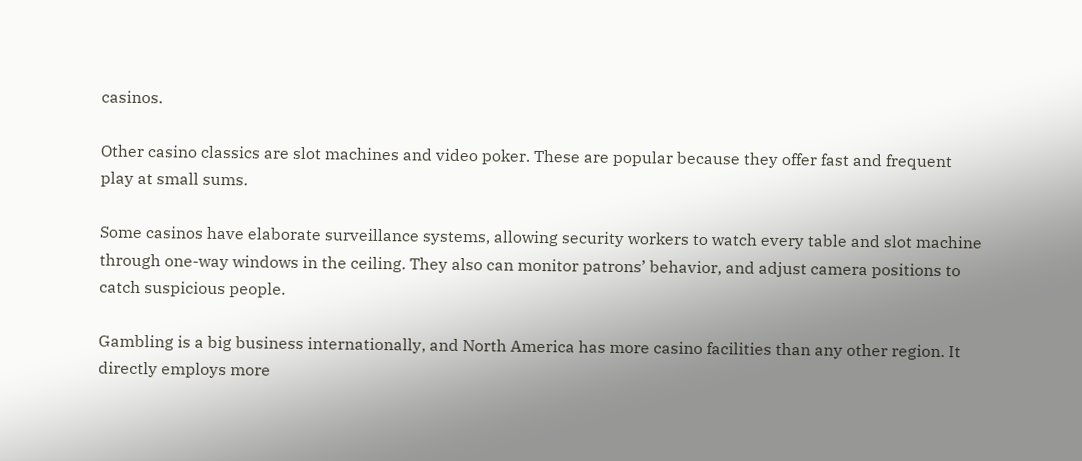casinos.

Other casino classics are slot machines and video poker. These are popular because they offer fast and frequent play at small sums.

Some casinos have elaborate surveillance systems, allowing security workers to watch every table and slot machine through one-way windows in the ceiling. They also can monitor patrons’ behavior, and adjust camera positions to catch suspicious people.

Gambling is a big business internationally, and North America has more casino facilities than any other region. It directly employs more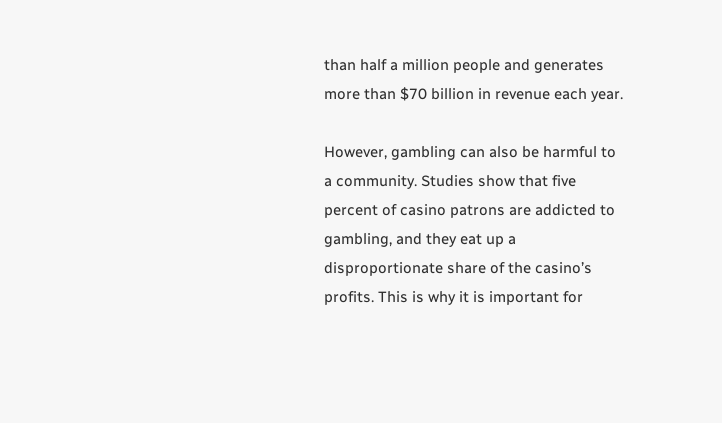than half a million people and generates more than $70 billion in revenue each year.

However, gambling can also be harmful to a community. Studies show that five percent of casino patrons are addicted to gambling, and they eat up a disproportionate share of the casino’s profits. This is why it is important for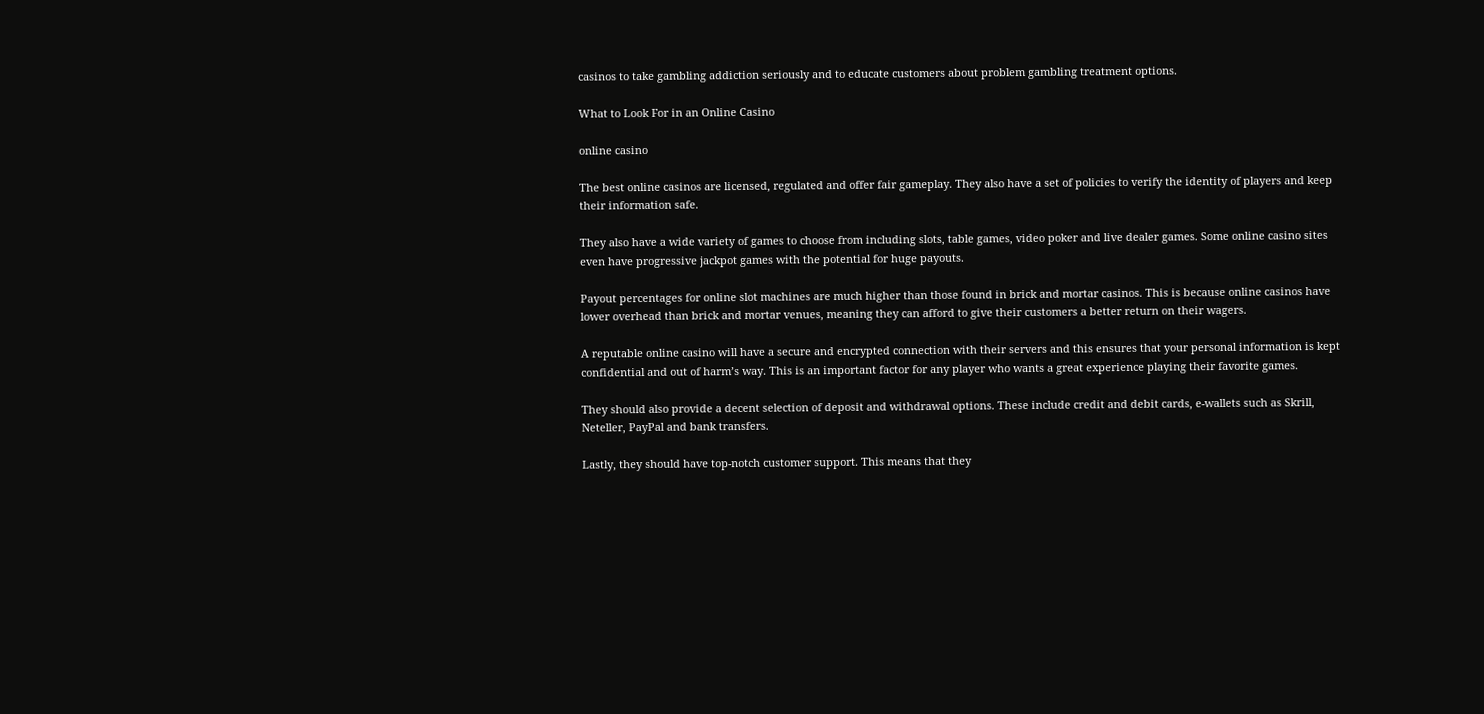casinos to take gambling addiction seriously and to educate customers about problem gambling treatment options.

What to Look For in an Online Casino

online casino

The best online casinos are licensed, regulated and offer fair gameplay. They also have a set of policies to verify the identity of players and keep their information safe.

They also have a wide variety of games to choose from including slots, table games, video poker and live dealer games. Some online casino sites even have progressive jackpot games with the potential for huge payouts.

Payout percentages for online slot machines are much higher than those found in brick and mortar casinos. This is because online casinos have lower overhead than brick and mortar venues, meaning they can afford to give their customers a better return on their wagers.

A reputable online casino will have a secure and encrypted connection with their servers and this ensures that your personal information is kept confidential and out of harm’s way. This is an important factor for any player who wants a great experience playing their favorite games.

They should also provide a decent selection of deposit and withdrawal options. These include credit and debit cards, e-wallets such as Skrill, Neteller, PayPal and bank transfers.

Lastly, they should have top-notch customer support. This means that they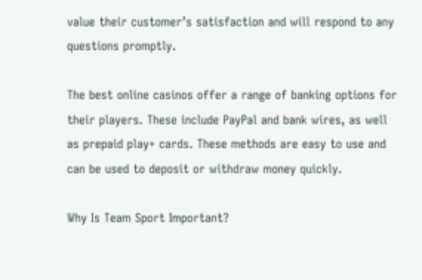value their customer’s satisfaction and will respond to any questions promptly.

The best online casinos offer a range of banking options for their players. These include PayPal and bank wires, as well as prepaid play+ cards. These methods are easy to use and can be used to deposit or withdraw money quickly.

Why Is Team Sport Important?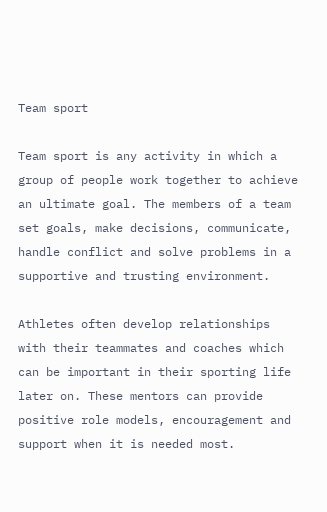Team sport

Team sport is any activity in which a group of people work together to achieve an ultimate goal. The members of a team set goals, make decisions, communicate, handle conflict and solve problems in a supportive and trusting environment.

Athletes often develop relationships with their teammates and coaches which can be important in their sporting life later on. These mentors can provide positive role models, encouragement and support when it is needed most.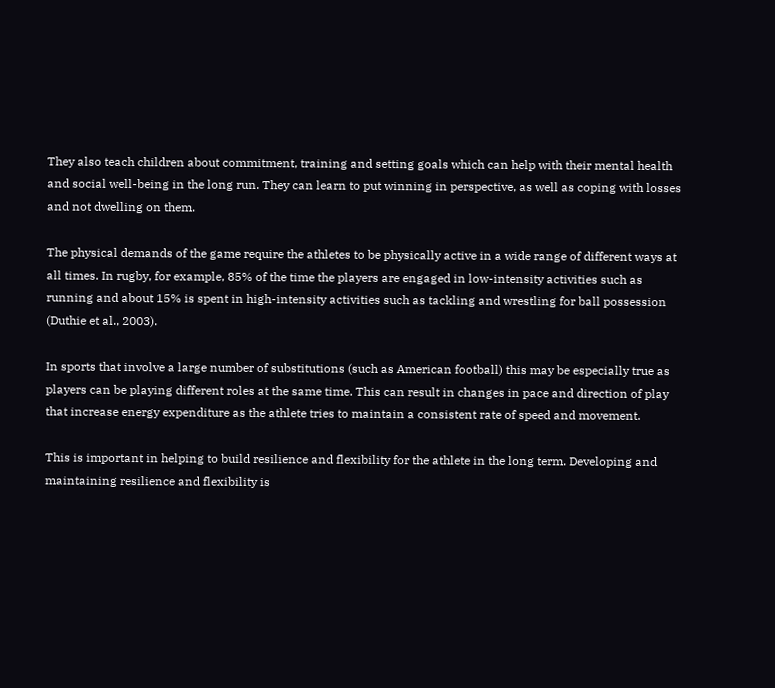They also teach children about commitment, training and setting goals which can help with their mental health and social well-being in the long run. They can learn to put winning in perspective, as well as coping with losses and not dwelling on them.

The physical demands of the game require the athletes to be physically active in a wide range of different ways at all times. In rugby, for example, 85% of the time the players are engaged in low-intensity activities such as running and about 15% is spent in high-intensity activities such as tackling and wrestling for ball possession (Duthie et al., 2003).

In sports that involve a large number of substitutions (such as American football) this may be especially true as players can be playing different roles at the same time. This can result in changes in pace and direction of play that increase energy expenditure as the athlete tries to maintain a consistent rate of speed and movement.

This is important in helping to build resilience and flexibility for the athlete in the long term. Developing and maintaining resilience and flexibility is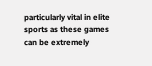particularly vital in elite sports as these games can be extremely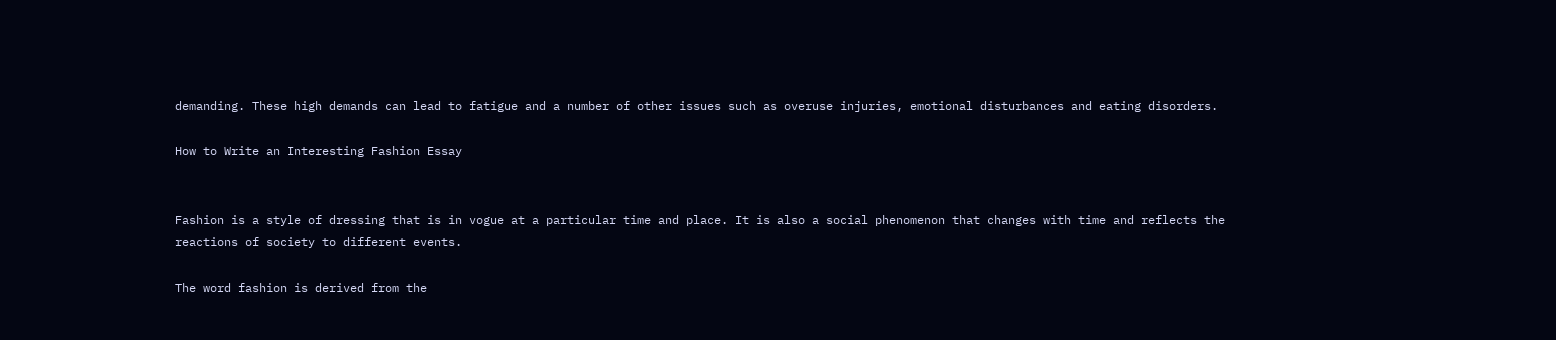demanding. These high demands can lead to fatigue and a number of other issues such as overuse injuries, emotional disturbances and eating disorders.

How to Write an Interesting Fashion Essay


Fashion is a style of dressing that is in vogue at a particular time and place. It is also a social phenomenon that changes with time and reflects the reactions of society to different events.

The word fashion is derived from the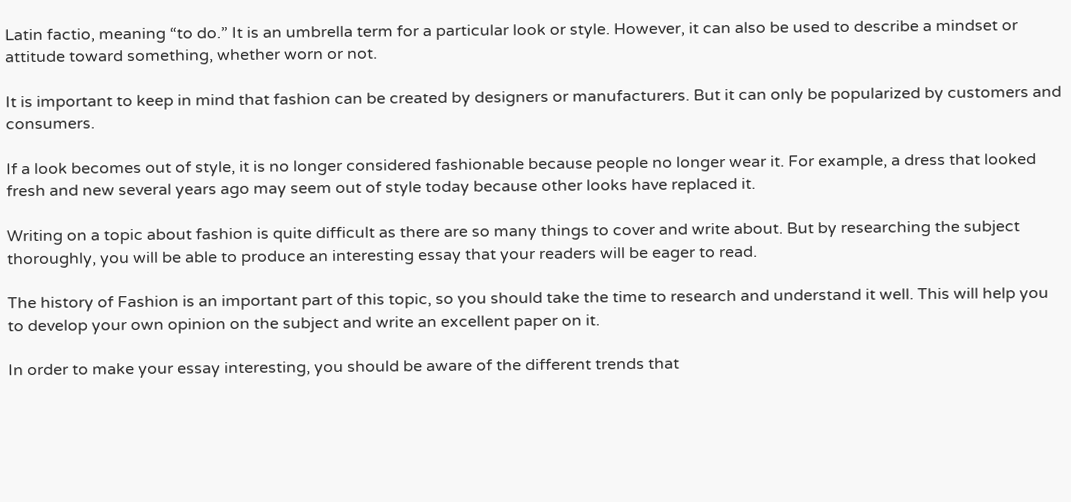Latin factio, meaning “to do.” It is an umbrella term for a particular look or style. However, it can also be used to describe a mindset or attitude toward something, whether worn or not.

It is important to keep in mind that fashion can be created by designers or manufacturers. But it can only be popularized by customers and consumers.

If a look becomes out of style, it is no longer considered fashionable because people no longer wear it. For example, a dress that looked fresh and new several years ago may seem out of style today because other looks have replaced it.

Writing on a topic about fashion is quite difficult as there are so many things to cover and write about. But by researching the subject thoroughly, you will be able to produce an interesting essay that your readers will be eager to read.

The history of Fashion is an important part of this topic, so you should take the time to research and understand it well. This will help you to develop your own opinion on the subject and write an excellent paper on it.

In order to make your essay interesting, you should be aware of the different trends that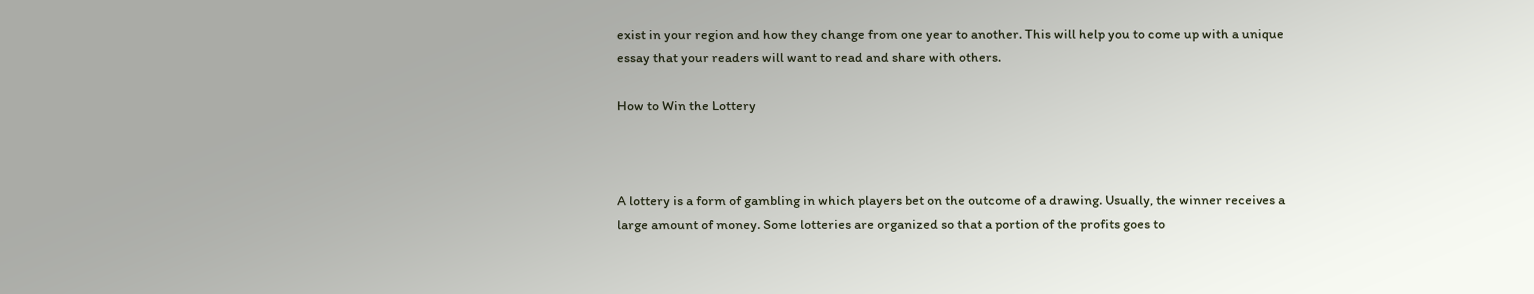exist in your region and how they change from one year to another. This will help you to come up with a unique essay that your readers will want to read and share with others.

How to Win the Lottery



A lottery is a form of gambling in which players bet on the outcome of a drawing. Usually, the winner receives a large amount of money. Some lotteries are organized so that a portion of the profits goes to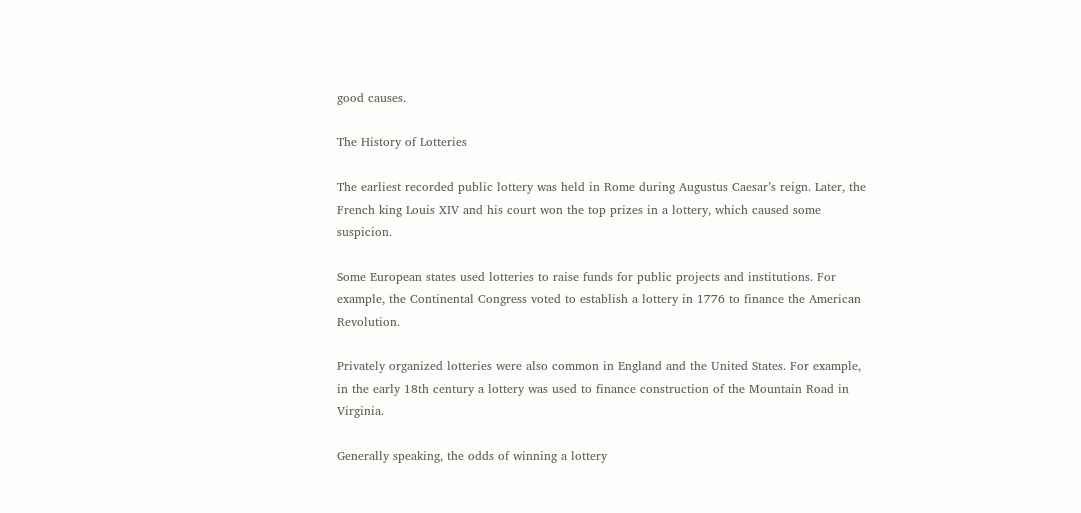good causes.

The History of Lotteries

The earliest recorded public lottery was held in Rome during Augustus Caesar’s reign. Later, the French king Louis XIV and his court won the top prizes in a lottery, which caused some suspicion.

Some European states used lotteries to raise funds for public projects and institutions. For example, the Continental Congress voted to establish a lottery in 1776 to finance the American Revolution.

Privately organized lotteries were also common in England and the United States. For example, in the early 18th century a lottery was used to finance construction of the Mountain Road in Virginia.

Generally speaking, the odds of winning a lottery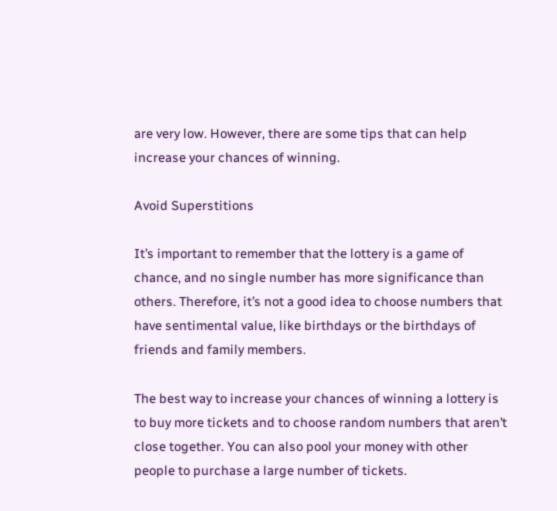are very low. However, there are some tips that can help increase your chances of winning.

Avoid Superstitions

It’s important to remember that the lottery is a game of chance, and no single number has more significance than others. Therefore, it’s not a good idea to choose numbers that have sentimental value, like birthdays or the birthdays of friends and family members.

The best way to increase your chances of winning a lottery is to buy more tickets and to choose random numbers that aren’t close together. You can also pool your money with other people to purchase a large number of tickets.